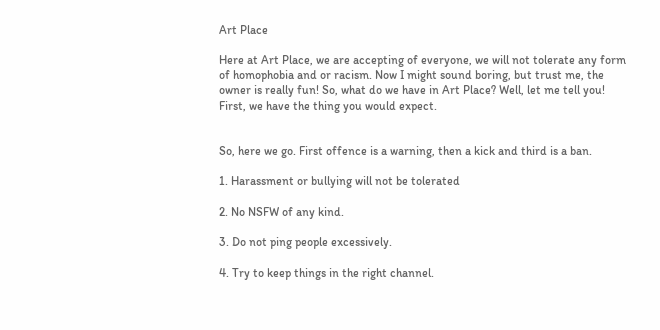Art Place

Here at Art Place, we are accepting of everyone, we will not tolerate any form of homophobia and or racism. Now I might sound boring, but trust me, the owner is really fun! So, what do we have in Art Place? Well, let me tell you! First, we have the thing you would expect.


So, here we go. First offence is a warning, then a kick and third is a ban.

1. Harassment or bullying will not be tolerated

2. No NSFW of any kind.

3. Do not ping people excessively.

4. Try to keep things in the right channel.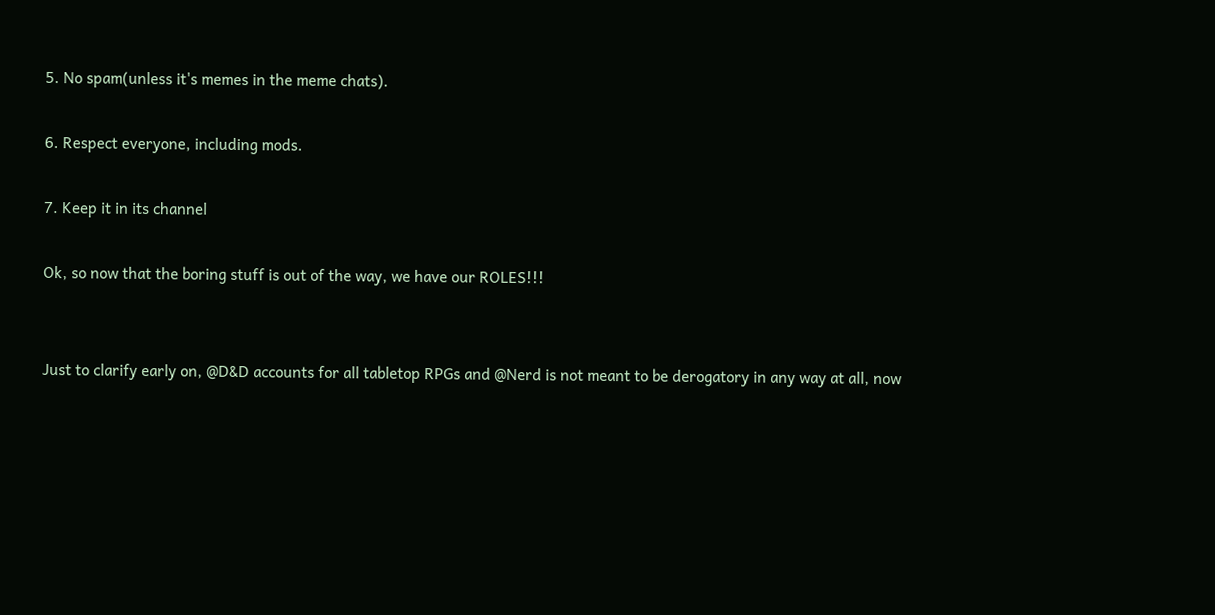5. No spam(unless it's memes in the meme chats).

6. Respect everyone, including mods.

7. Keep it in its channel

Ok, so now that the boring stuff is out of the way, we have our ROLES!!!


Just to clarify early on, @D&D accounts for all tabletop RPGs and @Nerd is not meant to be derogatory in any way at all, now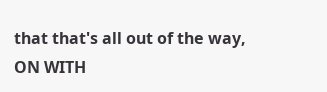that that's all out of the way, ON WITH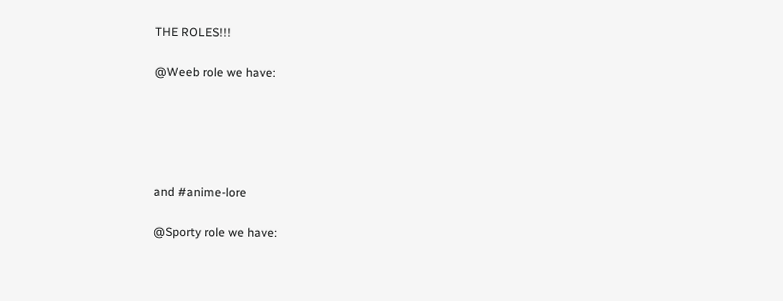THE ROLES!!!

@Weeb role we have:





and #anime-lore

@Sporty role we have: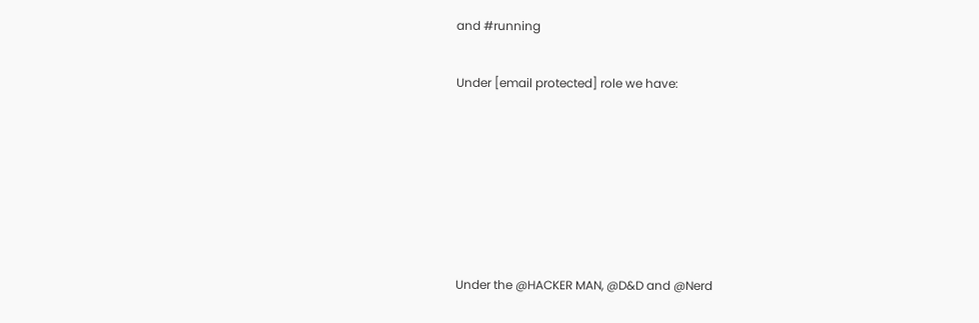and #running

Under [email protected] role we have:






Under the @HACKER MAN, @D&D and @Nerd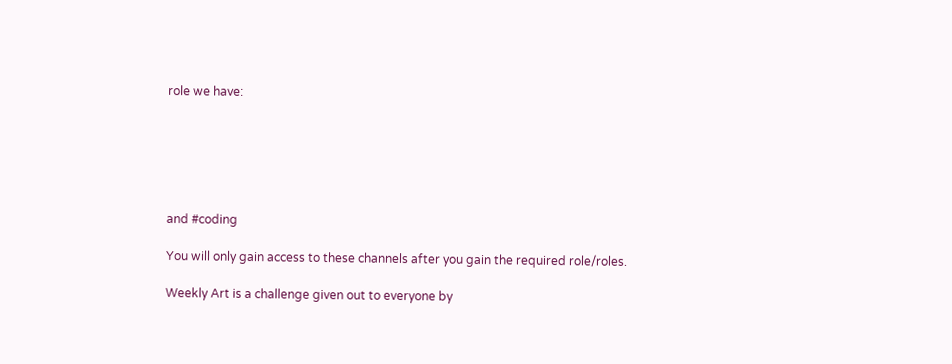role we have:






and #coding

You will only gain access to these channels after you gain the required role/roles.

Weekly Art is a challenge given out to everyone by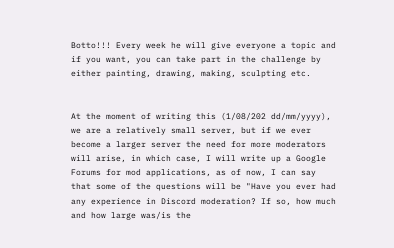Botto!!! Every week he will give everyone a topic and if you want, you can take part in the challenge by either painting, drawing, making, sculpting etc.


At the moment of writing this (1/08/202 dd/mm/yyyy), we are a relatively small server, but if we ever become a larger server the need for more moderators will arise, in which case, I will write up a Google Forums for mod applications, as of now, I can say that some of the questions will be "Have you ever had any experience in Discord moderation? If so, how much and how large was/is the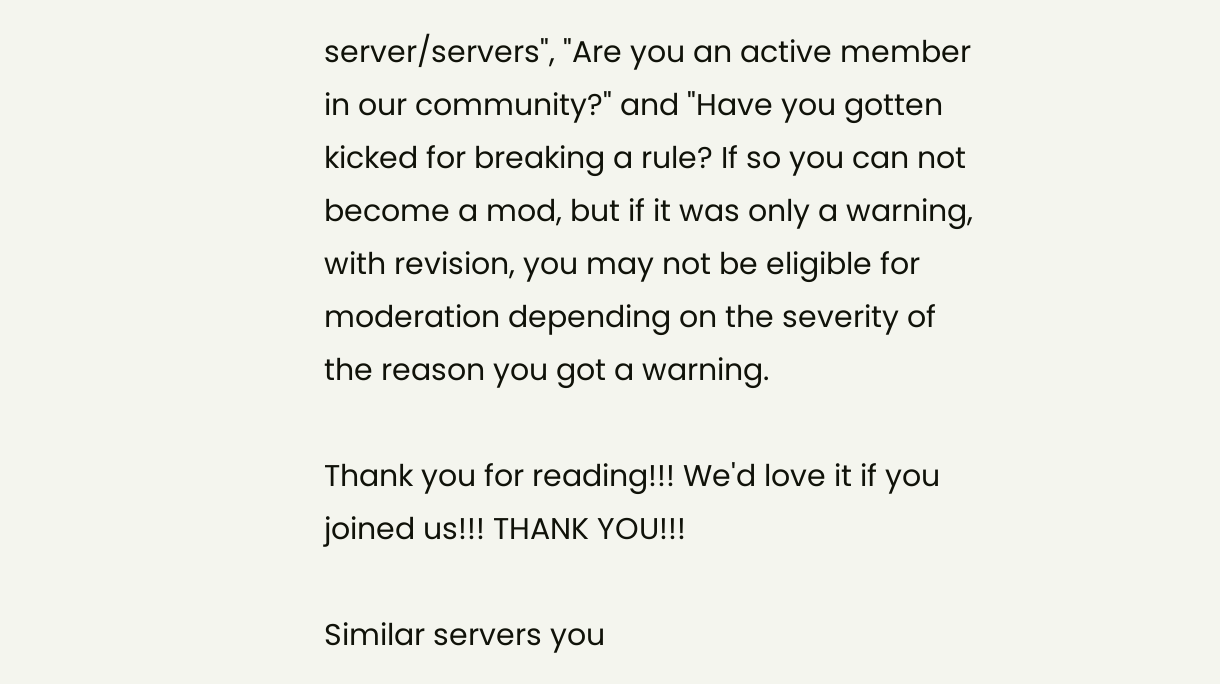server/servers", "Are you an active member in our community?" and "Have you gotten kicked for breaking a rule? If so you can not become a mod, but if it was only a warning, with revision, you may not be eligible for moderation depending on the severity of the reason you got a warning.

Thank you for reading!!! We'd love it if you joined us!!! THANK YOU!!!

Similar servers you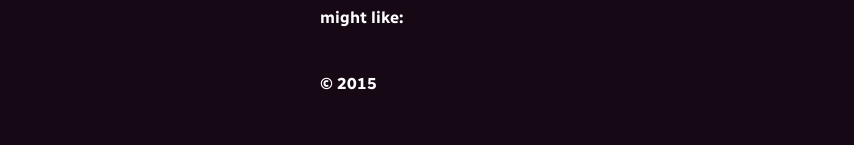might like:

© 2015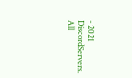- 2021 DiscordServers. All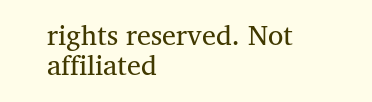rights reserved. Not affiliated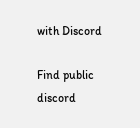with Discord

Find public discord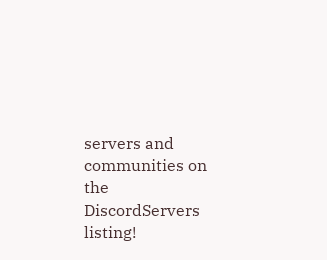servers and communities on the DiscordServers listing!